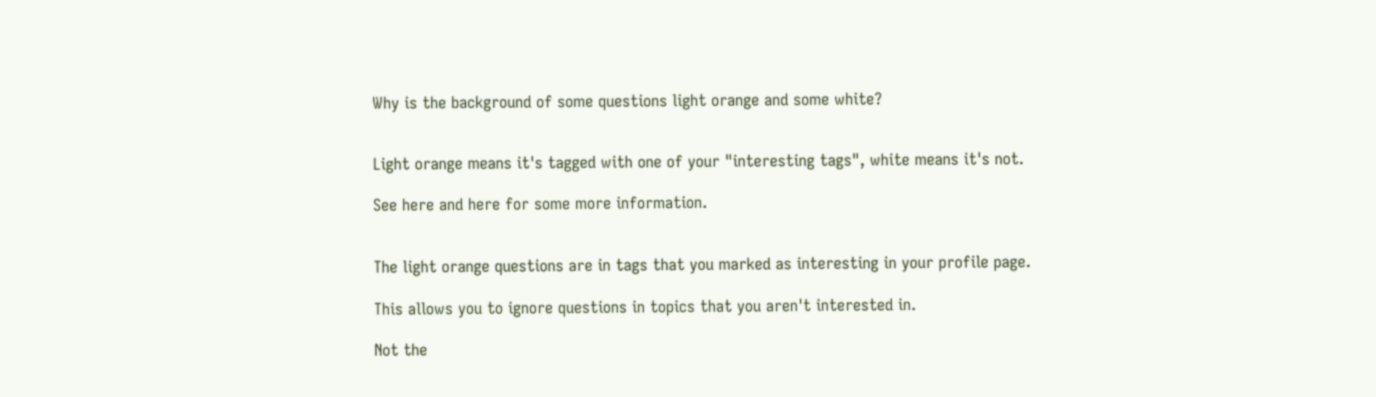Why is the background of some questions light orange and some white?


Light orange means it's tagged with one of your "interesting tags", white means it's not.

See here and here for some more information.


The light orange questions are in tags that you marked as interesting in your profile page.

This allows you to ignore questions in topics that you aren't interested in.

Not the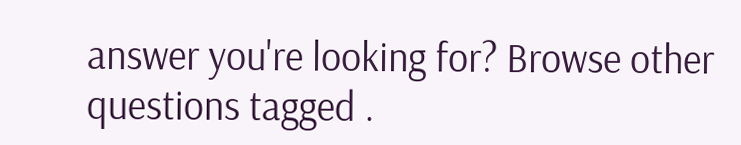answer you're looking for? Browse other questions tagged .